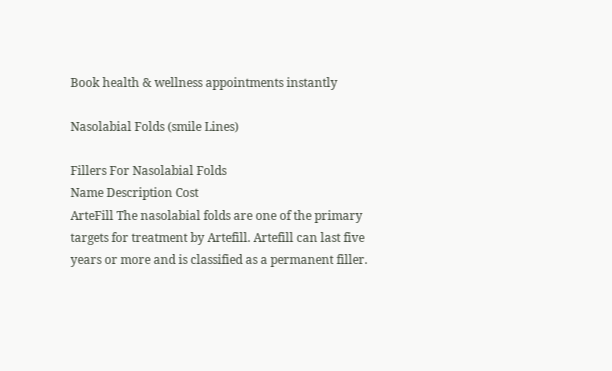Book health & wellness appointments instantly

Nasolabial Folds (smile Lines)

Fillers For Nasolabial Folds
Name Description Cost
ArteFill The nasolabial folds are one of the primary targets for treatment by Artefill. Artefill can last five years or more and is classified as a permanent filler.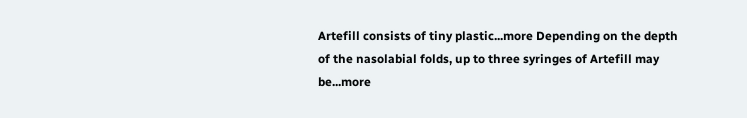Artefill consists of tiny plastic...more Depending on the depth of the nasolabial folds, up to three syringes of Artefill may be...more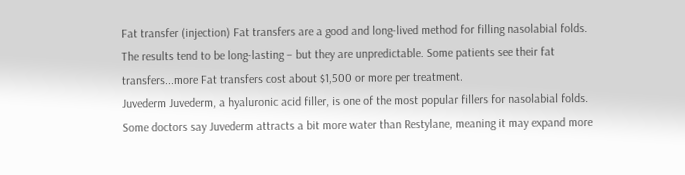Fat transfer (injection) Fat transfers are a good and long-lived method for filling nasolabial folds. The results tend to be long-lasting – but they are unpredictable. Some patients see their fat transfers...more Fat transfers cost about $1,500 or more per treatment.
Juvederm Juvederm, a hyaluronic acid filler, is one of the most popular fillers for nasolabial folds. Some doctors say Juvederm attracts a bit more water than Restylane, meaning it may expand more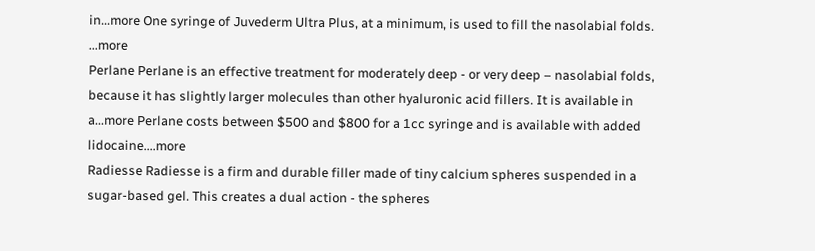in...more One syringe of Juvederm Ultra Plus, at a minimum, is used to fill the nasolabial folds. ...more
Perlane Perlane is an effective treatment for moderately deep - or very deep – nasolabial folds, because it has slightly larger molecules than other hyaluronic acid fillers. It is available in a...more Perlane costs between $500 and $800 for a 1cc syringe and is available with added lidocaine....more
Radiesse Radiesse is a firm and durable filler made of tiny calcium spheres suspended in a sugar-based gel. This creates a dual action - the spheres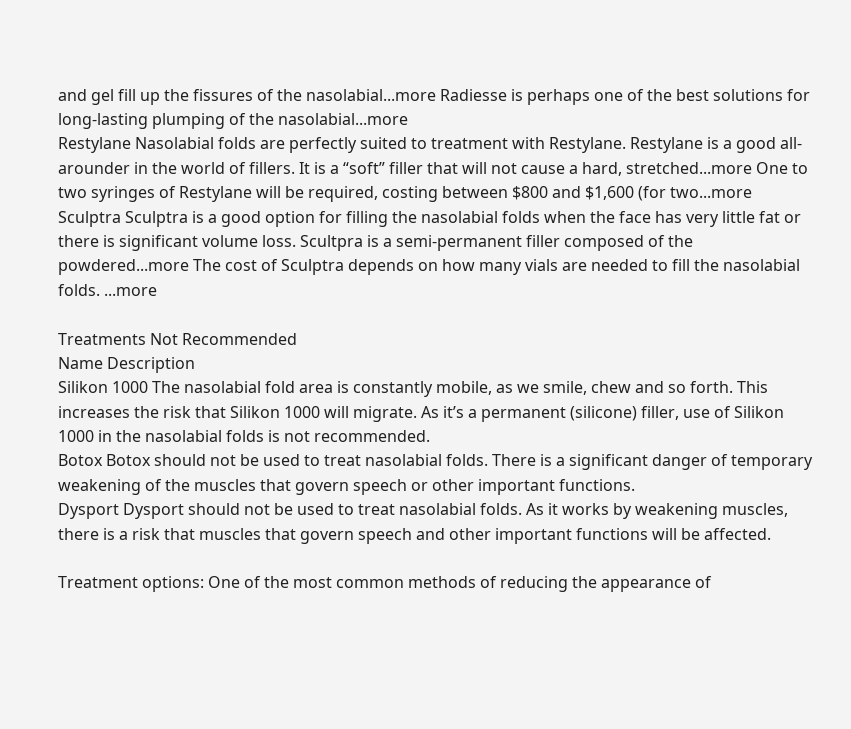and gel fill up the fissures of the nasolabial...more Radiesse is perhaps one of the best solutions for long-lasting plumping of the nasolabial...more
Restylane Nasolabial folds are perfectly suited to treatment with Restylane. Restylane is a good all-arounder in the world of fillers. It is a “soft” filler that will not cause a hard, stretched...more One to two syringes of Restylane will be required, costing between $800 and $1,600 (for two...more
Sculptra Sculptra is a good option for filling the nasolabial folds when the face has very little fat or there is significant volume loss. Scultpra is a semi-permanent filler composed of the powdered...more The cost of Sculptra depends on how many vials are needed to fill the nasolabial folds. ...more

Treatments Not Recommended
Name Description
Silikon 1000 The nasolabial fold area is constantly mobile, as we smile, chew and so forth. This increases the risk that Silikon 1000 will migrate. As it’s a permanent (silicone) filler, use of Silikon 1000 in the nasolabial folds is not recommended.
Botox Botox should not be used to treat nasolabial folds. There is a significant danger of temporary weakening of the muscles that govern speech or other important functions.
Dysport Dysport should not be used to treat nasolabial folds. As it works by weakening muscles, there is a risk that muscles that govern speech and other important functions will be affected.

Treatment options: One of the most common methods of reducing the appearance of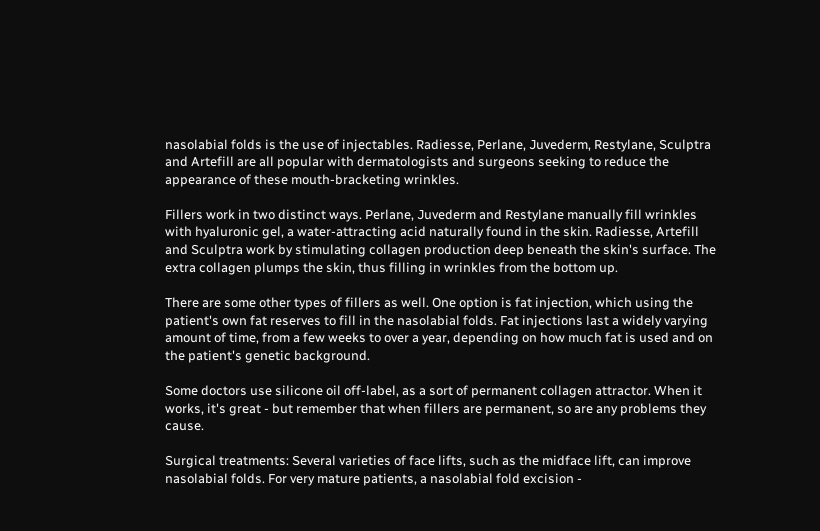nasolabial folds is the use of injectables. Radiesse, Perlane, Juvederm, Restylane, Sculptra and Artefill are all popular with dermatologists and surgeons seeking to reduce the appearance of these mouth-bracketing wrinkles.

Fillers work in two distinct ways. Perlane, Juvederm and Restylane manually fill wrinkles with hyaluronic gel, a water-attracting acid naturally found in the skin. Radiesse, Artefill and Sculptra work by stimulating collagen production deep beneath the skin's surface. The extra collagen plumps the skin, thus filling in wrinkles from the bottom up.

There are some other types of fillers as well. One option is fat injection, which using the patient's own fat reserves to fill in the nasolabial folds. Fat injections last a widely varying amount of time, from a few weeks to over a year, depending on how much fat is used and on the patient's genetic background.

Some doctors use silicone oil off-label, as a sort of permanent collagen attractor. When it works, it's great - but remember that when fillers are permanent, so are any problems they cause.

Surgical treatments: Several varieties of face lifts, such as the midface lift, can improve nasolabial folds. For very mature patients, a nasolabial fold excision -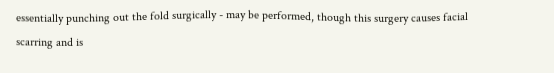essentially punching out the fold surgically - may be performed, though this surgery causes facial scarring and is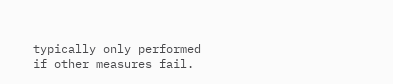typically only performed if other measures fail.